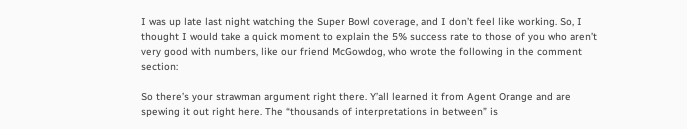I was up late last night watching the Super Bowl coverage, and I don’t feel like working. So, I thought I would take a quick moment to explain the 5% success rate to those of you who aren’t very good with numbers, like our friend McGowdog, who wrote the following in the comment section:

So there’s your strawman argument right there. Y’all learned it from Agent Orange and are spewing it out right here. The “thousands of interpretations in between” is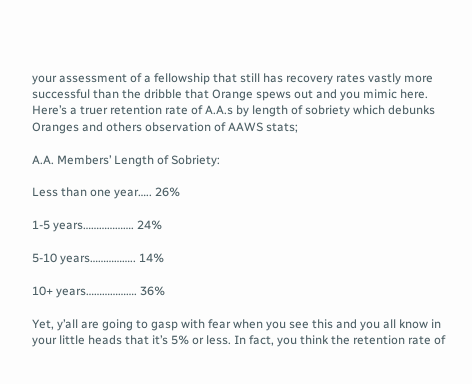your assessment of a fellowship that still has recovery rates vastly more successful than the dribble that Orange spews out and you mimic here. Here’s a truer retention rate of A.A.s by length of sobriety which debunks Oranges and others observation of AAWS stats;

A.A. Members’ Length of Sobriety:

Less than one year….. 26%

1-5 years………………. 24%

5-10 years…………….. 14%

10+ years………………. 36%

Yet, y’all are going to gasp with fear when you see this and you all know in your little heads that it’s 5% or less. In fact, you think the retention rate of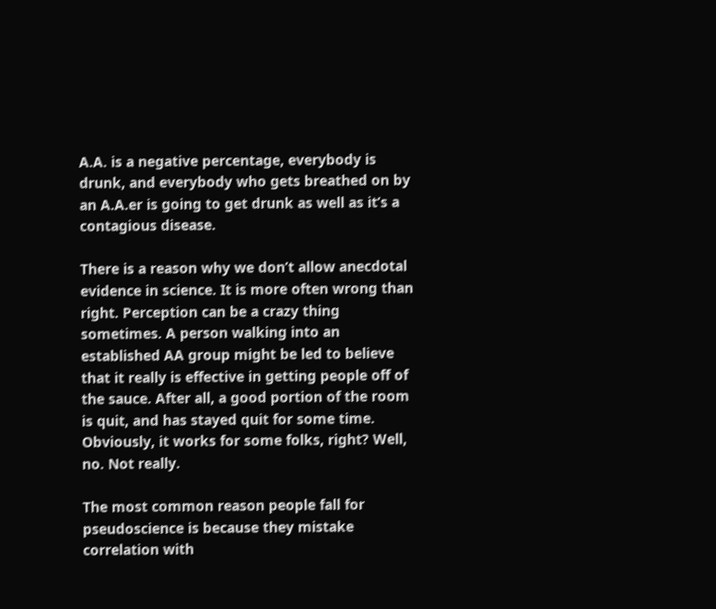A.A. is a negative percentage, everybody is drunk, and everybody who gets breathed on by an A.A.er is going to get drunk as well as it’s a contagious disease.

There is a reason why we don’t allow anecdotal evidence in science. It is more often wrong than right. Perception can be a crazy thing sometimes. A person walking into an established AA group might be led to believe that it really is effective in getting people off of the sauce. After all, a good portion of the room is quit, and has stayed quit for some time. Obviously, it works for some folks, right? Well, no. Not really.

The most common reason people fall for pseudoscience is because they mistake correlation with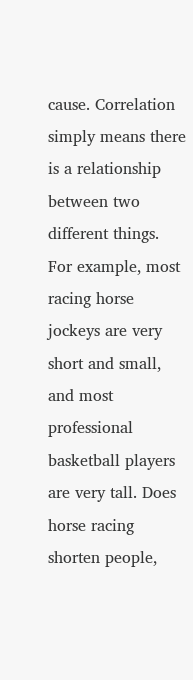cause. Correlation simply means there is a relationship between two different things. For example, most racing horse jockeys are very short and small, and most professional basketball players are very tall. Does horse racing shorten people,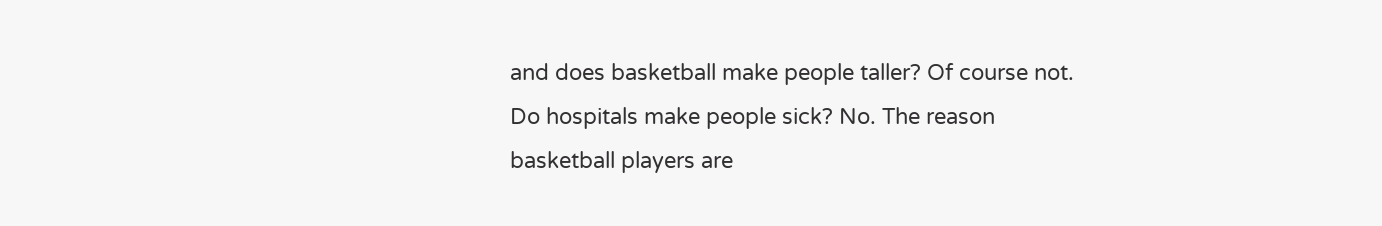and does basketball make people taller? Of course not. Do hospitals make people sick? No. The reason basketball players are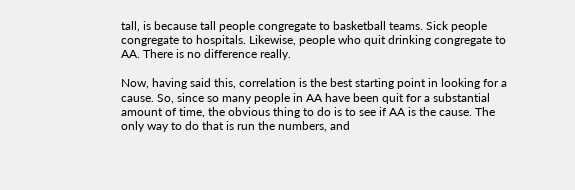tall, is because tall people congregate to basketball teams. Sick people congregate to hospitals. Likewise, people who quit drinking congregate to AA. There is no difference really.

Now, having said this, correlation is the best starting point in looking for a cause. So, since so many people in AA have been quit for a substantial amount of time, the obvious thing to do is to see if AA is the cause. The only way to do that is run the numbers, and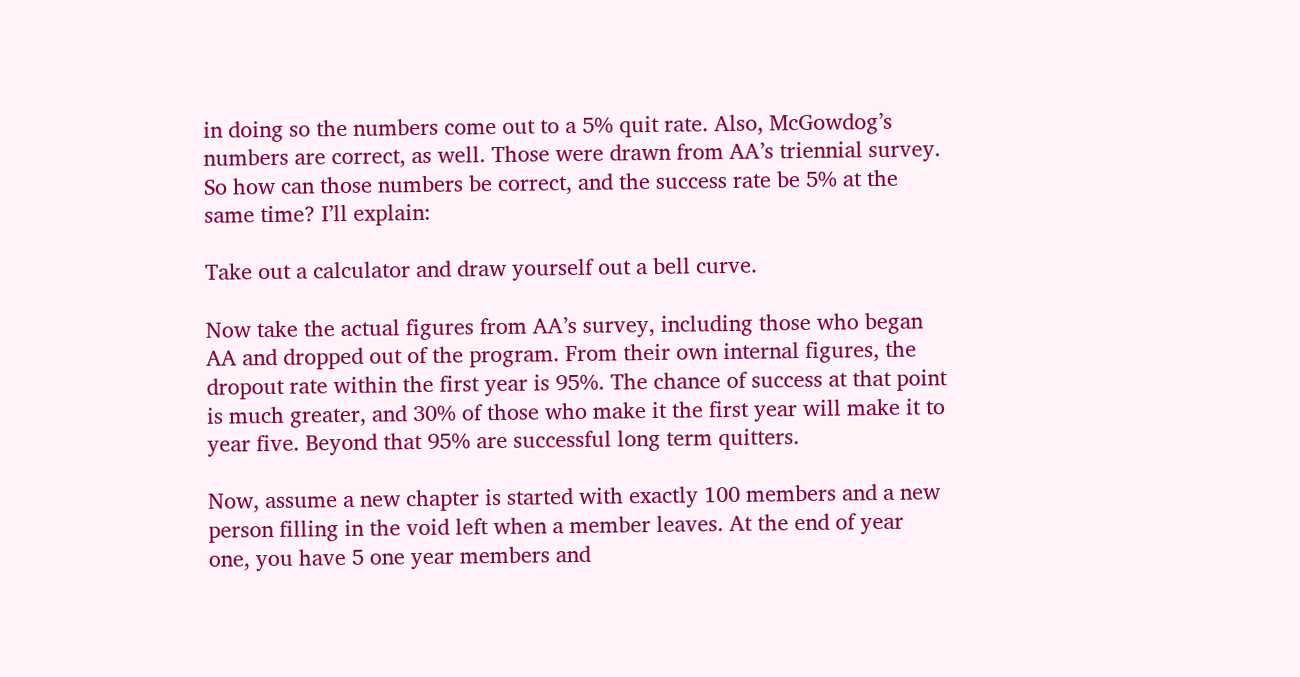in doing so the numbers come out to a 5% quit rate. Also, McGowdog’s numbers are correct, as well. Those were drawn from AA’s triennial survey. So how can those numbers be correct, and the success rate be 5% at the same time? I’ll explain:

Take out a calculator and draw yourself out a bell curve.

Now take the actual figures from AA’s survey, including those who began AA and dropped out of the program. From their own internal figures, the dropout rate within the first year is 95%. The chance of success at that point is much greater, and 30% of those who make it the first year will make it to year five. Beyond that 95% are successful long term quitters.

Now, assume a new chapter is started with exactly 100 members and a new person filling in the void left when a member leaves. At the end of year one, you have 5 one year members and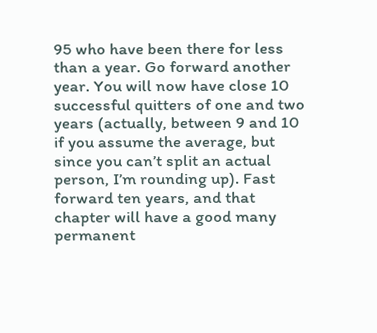95 who have been there for less than a year. Go forward another year. You will now have close 10 successful quitters of one and two years (actually, between 9 and 10 if you assume the average, but since you can’t split an actual person, I’m rounding up). Fast forward ten years, and that chapter will have a good many permanent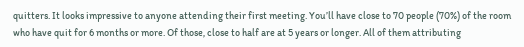quitters. It looks impressive to anyone attending their first meeting. You’ll have close to 70 people (70%) of the room who have quit for 6 months or more. Of those, close to half are at 5 years or longer. All of them attributing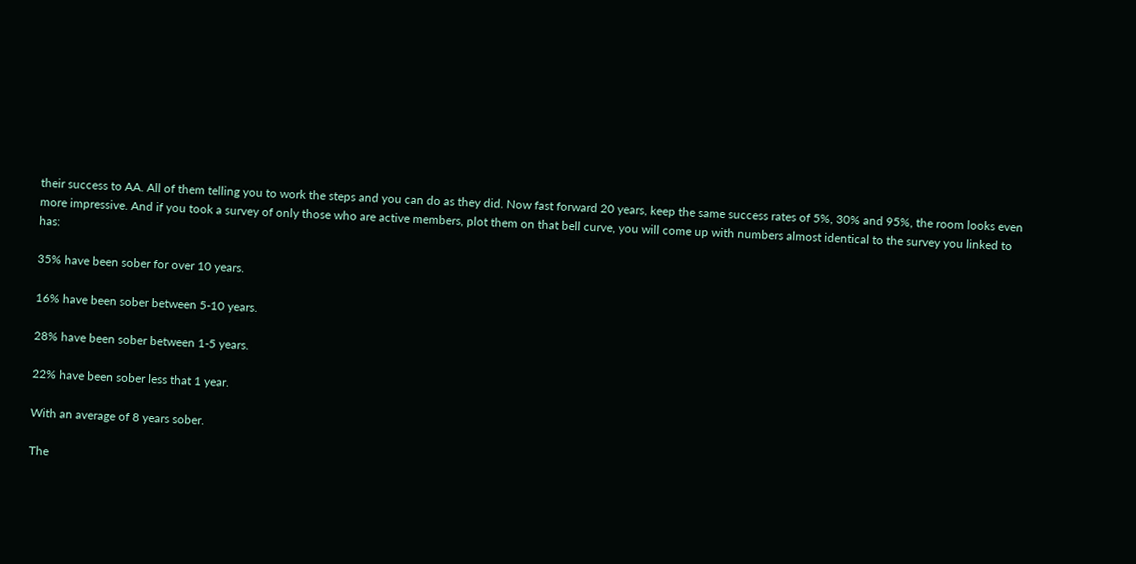their success to AA. All of them telling you to work the steps and you can do as they did. Now fast forward 20 years, keep the same success rates of 5%, 30% and 95%, the room looks even more impressive. And if you took a survey of only those who are active members, plot them on that bell curve, you will come up with numbers almost identical to the survey you linked to has:

35% have been sober for over 10 years.

16% have been sober between 5-10 years.

28% have been sober between 1-5 years.

22% have been sober less that 1 year.

With an average of 8 years sober.

The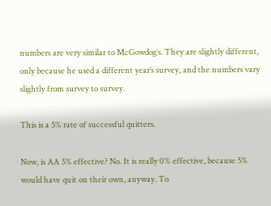numbers are very similar to McGowdog’s. They are slightly different, only because he used a different year’s survey, and the numbers vary slightly from survey to survey.

This is a 5% rate of successful quitters.

Now, is AA 5% effective? No. It is really 0% effective, because 5% would have quit on their own, anyway. To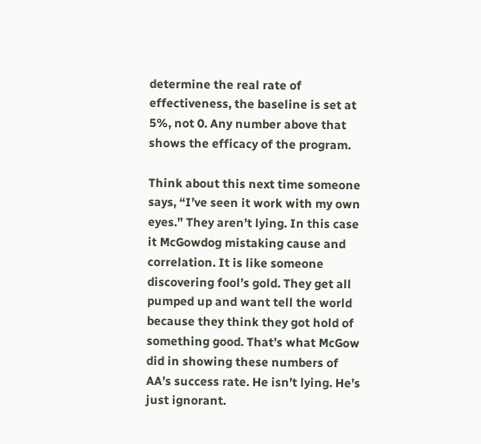determine the real rate of effectiveness, the baseline is set at 5%, not 0. Any number above that shows the efficacy of the program.

Think about this next time someone says, “I’ve seen it work with my own eyes.” They aren’t lying. In this case it McGowdog mistaking cause and correlation. It is like someone discovering fool’s gold. They get all pumped up and want tell the world because they think they got hold of something good. That’s what McGow did in showing these numbers of AA’s success rate. He isn’t lying. He’s just ignorant.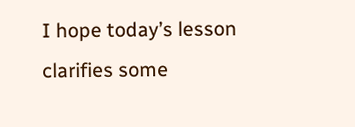I hope today’s lesson clarifies some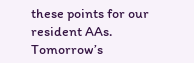these points for our resident AAs. Tomorrow’s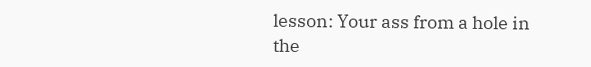lesson: Your ass from a hole in the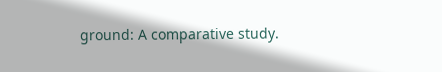ground: A comparative study.